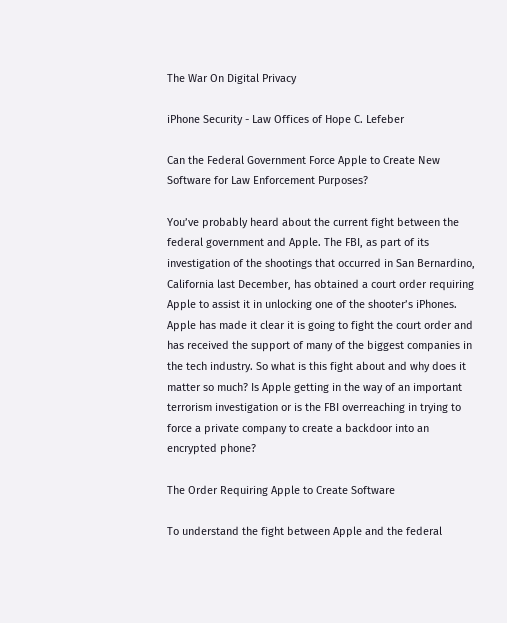The War On Digital Privacy

iPhone Security - Law Offices of Hope C. Lefeber

Can the Federal Government Force Apple to Create New Software for Law Enforcement Purposes?

You’ve probably heard about the current fight between the federal government and Apple. The FBI, as part of its investigation of the shootings that occurred in San Bernardino, California last December, has obtained a court order requiring Apple to assist it in unlocking one of the shooter’s iPhones. Apple has made it clear it is going to fight the court order and has received the support of many of the biggest companies in the tech industry. So what is this fight about and why does it matter so much? Is Apple getting in the way of an important terrorism investigation or is the FBI overreaching in trying to force a private company to create a backdoor into an encrypted phone?

The Order Requiring Apple to Create Software

To understand the fight between Apple and the federal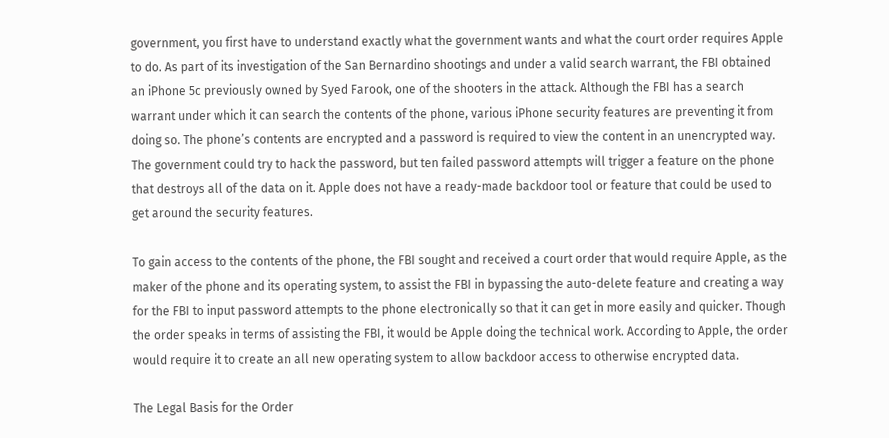government, you first have to understand exactly what the government wants and what the court order requires Apple to do. As part of its investigation of the San Bernardino shootings and under a valid search warrant, the FBI obtained an iPhone 5c previously owned by Syed Farook, one of the shooters in the attack. Although the FBI has a search warrant under which it can search the contents of the phone, various iPhone security features are preventing it from doing so. The phone’s contents are encrypted and a password is required to view the content in an unencrypted way. The government could try to hack the password, but ten failed password attempts will trigger a feature on the phone that destroys all of the data on it. Apple does not have a ready-made backdoor tool or feature that could be used to get around the security features.

To gain access to the contents of the phone, the FBI sought and received a court order that would require Apple, as the maker of the phone and its operating system, to assist the FBI in bypassing the auto-delete feature and creating a way for the FBI to input password attempts to the phone electronically so that it can get in more easily and quicker. Though the order speaks in terms of assisting the FBI, it would be Apple doing the technical work. According to Apple, the order would require it to create an all new operating system to allow backdoor access to otherwise encrypted data.

The Legal Basis for the Order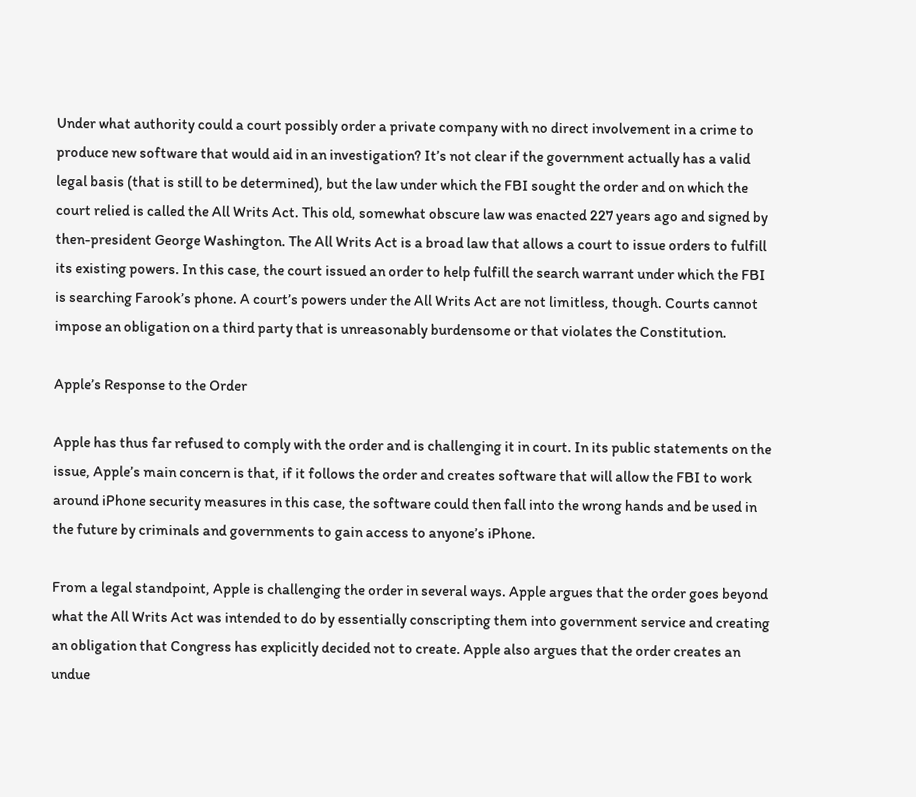Under what authority could a court possibly order a private company with no direct involvement in a crime to produce new software that would aid in an investigation? It’s not clear if the government actually has a valid legal basis (that is still to be determined), but the law under which the FBI sought the order and on which the court relied is called the All Writs Act. This old, somewhat obscure law was enacted 227 years ago and signed by then-president George Washington. The All Writs Act is a broad law that allows a court to issue orders to fulfill its existing powers. In this case, the court issued an order to help fulfill the search warrant under which the FBI is searching Farook’s phone. A court’s powers under the All Writs Act are not limitless, though. Courts cannot impose an obligation on a third party that is unreasonably burdensome or that violates the Constitution.

Apple’s Response to the Order

Apple has thus far refused to comply with the order and is challenging it in court. In its public statements on the issue, Apple’s main concern is that, if it follows the order and creates software that will allow the FBI to work around iPhone security measures in this case, the software could then fall into the wrong hands and be used in the future by criminals and governments to gain access to anyone’s iPhone.

From a legal standpoint, Apple is challenging the order in several ways. Apple argues that the order goes beyond what the All Writs Act was intended to do by essentially conscripting them into government service and creating an obligation that Congress has explicitly decided not to create. Apple also argues that the order creates an undue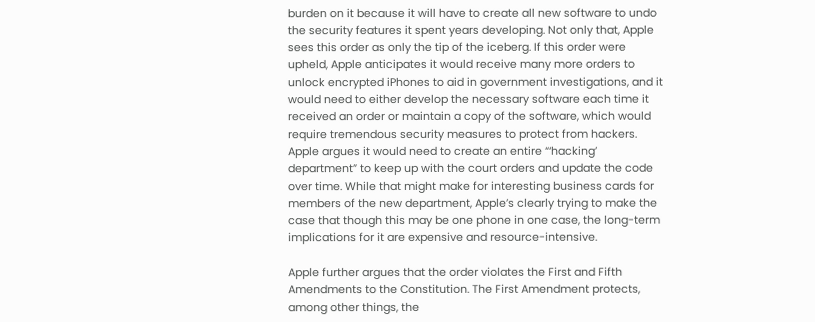burden on it because it will have to create all new software to undo the security features it spent years developing. Not only that, Apple sees this order as only the tip of the iceberg. If this order were upheld, Apple anticipates it would receive many more orders to unlock encrypted iPhones to aid in government investigations, and it would need to either develop the necessary software each time it received an order or maintain a copy of the software, which would require tremendous security measures to protect from hackers. Apple argues it would need to create an entire “‘hacking’ department” to keep up with the court orders and update the code over time. While that might make for interesting business cards for members of the new department, Apple’s clearly trying to make the case that though this may be one phone in one case, the long-term implications for it are expensive and resource-intensive.

Apple further argues that the order violates the First and Fifth Amendments to the Constitution. The First Amendment protects, among other things, the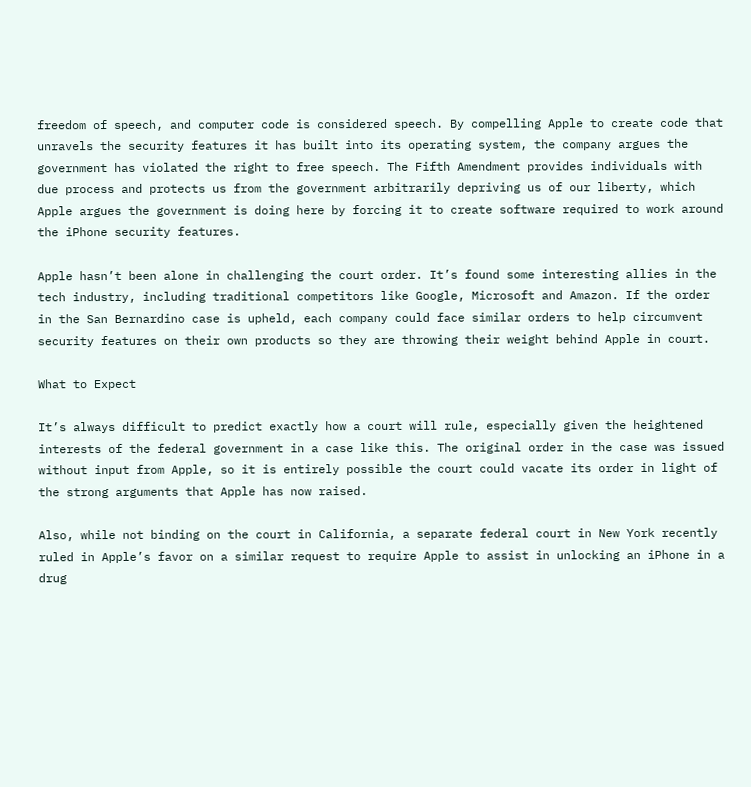freedom of speech, and computer code is considered speech. By compelling Apple to create code that unravels the security features it has built into its operating system, the company argues the government has violated the right to free speech. The Fifth Amendment provides individuals with due process and protects us from the government arbitrarily depriving us of our liberty, which Apple argues the government is doing here by forcing it to create software required to work around the iPhone security features.

Apple hasn’t been alone in challenging the court order. It’s found some interesting allies in the tech industry, including traditional competitors like Google, Microsoft and Amazon. If the order in the San Bernardino case is upheld, each company could face similar orders to help circumvent security features on their own products so they are throwing their weight behind Apple in court.

What to Expect

It’s always difficult to predict exactly how a court will rule, especially given the heightened interests of the federal government in a case like this. The original order in the case was issued without input from Apple, so it is entirely possible the court could vacate its order in light of the strong arguments that Apple has now raised.

Also, while not binding on the court in California, a separate federal court in New York recently ruled in Apple’s favor on a similar request to require Apple to assist in unlocking an iPhone in a drug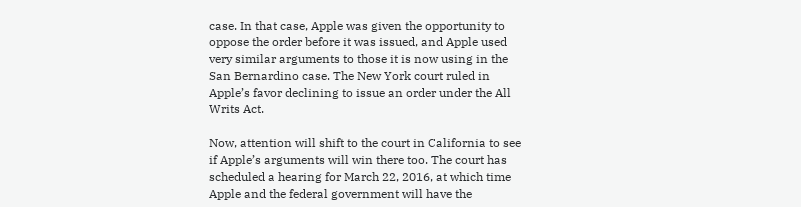case. In that case, Apple was given the opportunity to oppose the order before it was issued, and Apple used very similar arguments to those it is now using in the San Bernardino case. The New York court ruled in Apple’s favor declining to issue an order under the All Writs Act.

Now, attention will shift to the court in California to see if Apple’s arguments will win there too. The court has scheduled a hearing for March 22, 2016, at which time Apple and the federal government will have the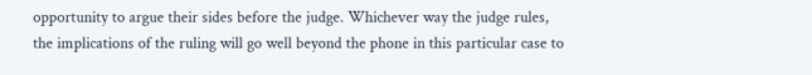opportunity to argue their sides before the judge. Whichever way the judge rules, the implications of the ruling will go well beyond the phone in this particular case to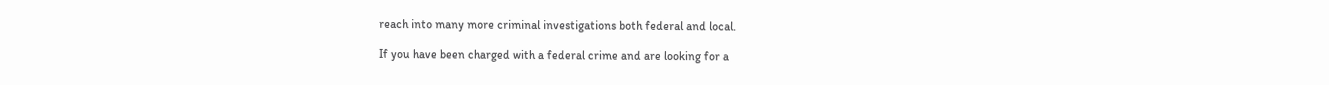reach into many more criminal investigations both federal and local.

If you have been charged with a federal crime and are looking for a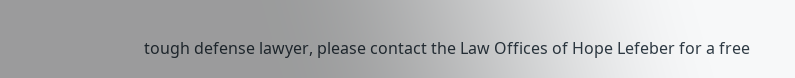tough defense lawyer, please contact the Law Offices of Hope Lefeber for a free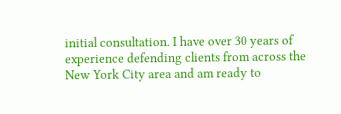initial consultation. I have over 30 years of experience defending clients from across the New York City area and am ready to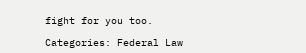fight for you too.

Categories: Federal Law